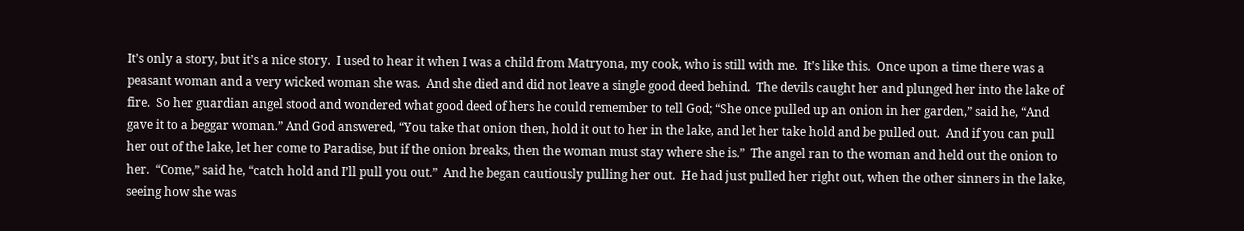It’s only a story, but it’s a nice story.  I used to hear it when I was a child from Matryona, my cook, who is still with me.  It’s like this.  Once upon a time there was a peasant woman and a very wicked woman she was.  And she died and did not leave a single good deed behind.  The devils caught her and plunged her into the lake of fire.  So her guardian angel stood and wondered what good deed of hers he could remember to tell God; “She once pulled up an onion in her garden,” said he, “And gave it to a beggar woman.” And God answered, “You take that onion then, hold it out to her in the lake, and let her take hold and be pulled out.  And if you can pull her out of the lake, let her come to Paradise, but if the onion breaks, then the woman must stay where she is.”  The angel ran to the woman and held out the onion to her.  “Come,” said he, “catch hold and I’ll pull you out.”  And he began cautiously pulling her out.  He had just pulled her right out, when the other sinners in the lake, seeing how she was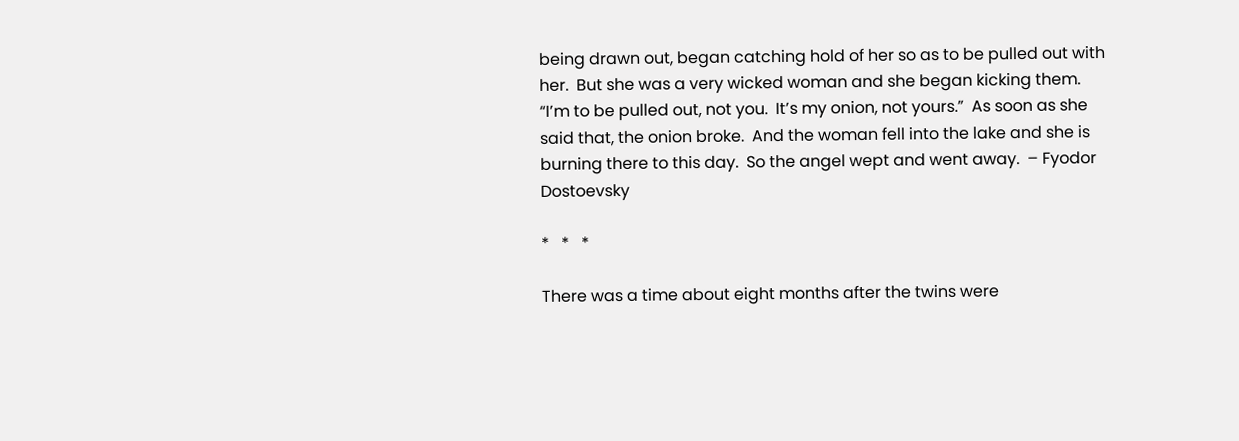being drawn out, began catching hold of her so as to be pulled out with her.  But she was a very wicked woman and she began kicking them.  “I’m to be pulled out, not you.  It’s my onion, not yours.”  As soon as she said that, the onion broke.  And the woman fell into the lake and she is burning there to this day.  So the angel wept and went away.  – Fyodor Dostoevsky

*   *   *

There was a time about eight months after the twins were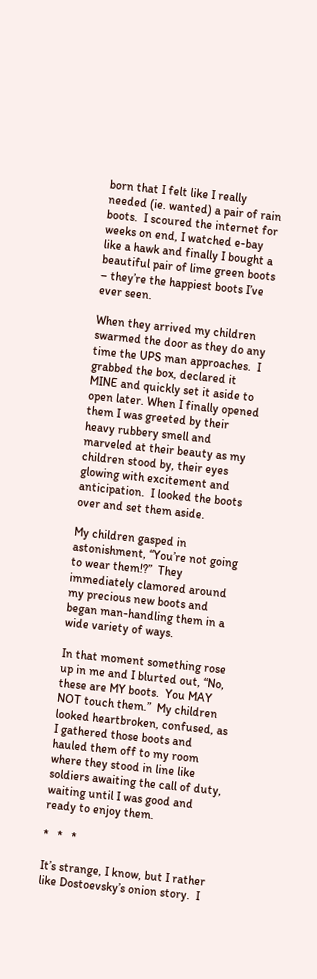born that I felt like I really needed (ie. wanted) a pair of rain boots.  I scoured the internet for weeks on end, I watched e-bay like a hawk and finally I bought a beautiful pair of lime green boots – they’re the happiest boots I’ve ever seen.

When they arrived my children swarmed the door as they do any time the UPS man approaches.  I grabbed the box, declared it MINE and quickly set it aside to open later. When I finally opened them I was greeted by their heavy rubbery smell and marveled at their beauty as my children stood by, their eyes glowing with excitement and anticipation.  I looked the boots over and set them aside.

My children gasped in astonishment, “You’re not going to wear them!?”  They immediately clamored around my precious new boots and began man-handling them in a wide variety of ways.

In that moment something rose up in me and I blurted out, “No, these are MY boots.  You MAY NOT touch them.”  My children looked heartbroken, confused, as I gathered those boots and hauled them off to my room where they stood in line like soldiers awaiting the call of duty, waiting until I was good and ready to enjoy them.

*   *   *

It’s strange, I know, but I rather like Dostoevsky’s onion story.  I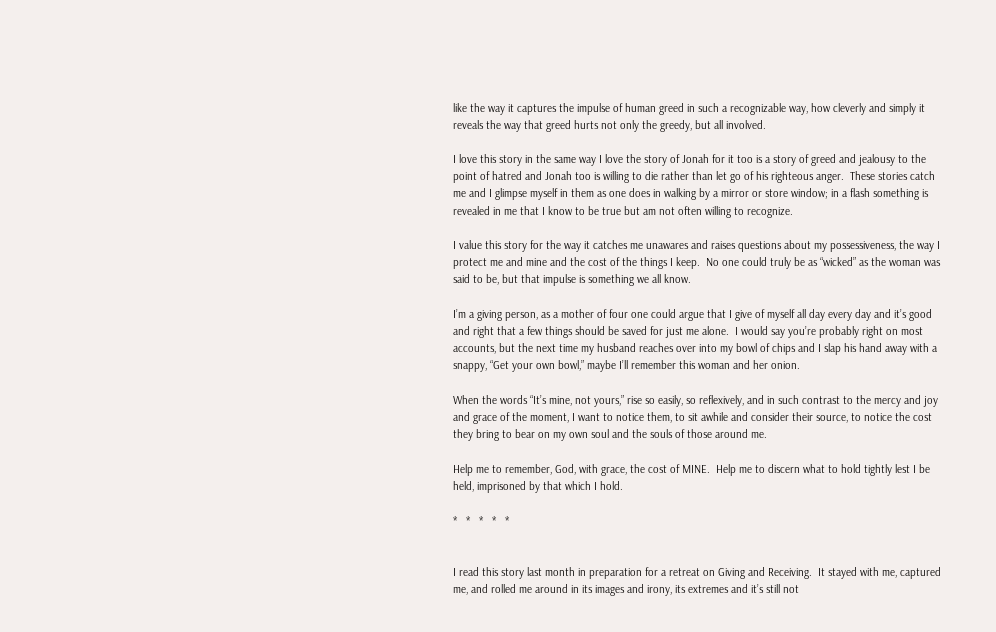like the way it captures the impulse of human greed in such a recognizable way, how cleverly and simply it reveals the way that greed hurts not only the greedy, but all involved.

I love this story in the same way I love the story of Jonah for it too is a story of greed and jealousy to the point of hatred and Jonah too is willing to die rather than let go of his righteous anger.  These stories catch me and I glimpse myself in them as one does in walking by a mirror or store window; in a flash something is revealed in me that I know to be true but am not often willing to recognize.

I value this story for the way it catches me unawares and raises questions about my possessiveness, the way I protect me and mine and the cost of the things I keep.  No one could truly be as “wicked” as the woman was said to be, but that impulse is something we all know.

I’m a giving person, as a mother of four one could argue that I give of myself all day every day and it’s good and right that a few things should be saved for just me alone.  I would say you’re probably right on most accounts, but the next time my husband reaches over into my bowl of chips and I slap his hand away with a snappy, “Get your own bowl,” maybe I’ll remember this woman and her onion.

When the words “It’s mine, not yours,” rise so easily, so reflexively, and in such contrast to the mercy and joy and grace of the moment, I want to notice them, to sit awhile and consider their source, to notice the cost they bring to bear on my own soul and the souls of those around me.

Help me to remember, God, with grace, the cost of MINE.  Help me to discern what to hold tightly lest I be held, imprisoned by that which I hold.

*   *   *   *   *


I read this story last month in preparation for a retreat on Giving and Receiving.  It stayed with me, captured me, and rolled me around in its images and irony, its extremes and it’s still not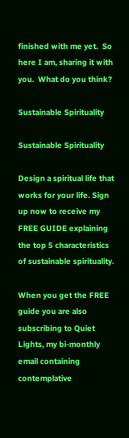finished with me yet.  So here I am, sharing it with you.  What do you think?

Sustainable Spirituality

Sustainable Spirituality

Design a spiritual life that works for your life. Sign up now to receive my FREE GUIDE explaining the top 5 characteristics of sustainable spirituality.

When you get the FREE guide you are also subscribing to Quiet Lights, my bi-monthly email containing contemplative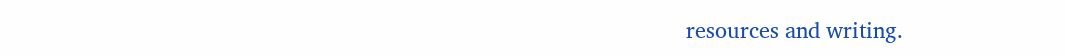resources and writing.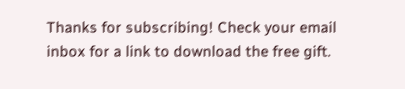Thanks for subscribing! Check your email inbox for a link to download the free gift.